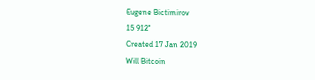Eugene Bictimirov
15 912°
Created 17 Jan 2019
Will Bitcoin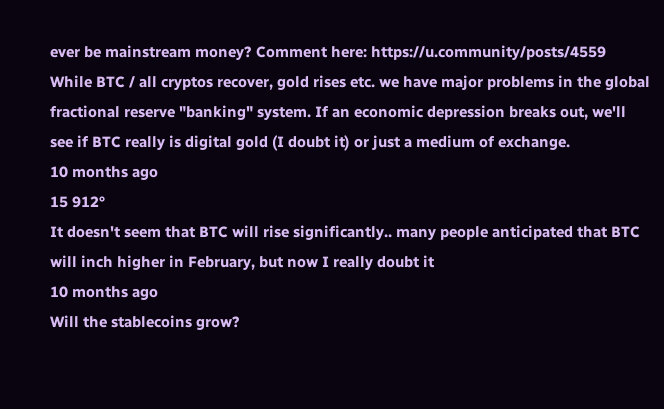ever be mainstream money? Comment here: https://u.community/posts/4559
While BTC / all cryptos recover, gold rises etc. we have major problems in the global fractional reserve "banking" system. If an economic depression breaks out, we'll see if BTC really is digital gold (I doubt it) or just a medium of exchange.
10 months ago
15 912°
It doesn't seem that BTC will rise significantly.. many people anticipated that BTC will inch higher in February, but now I really doubt it
10 months ago
Will the stablecoins grow?